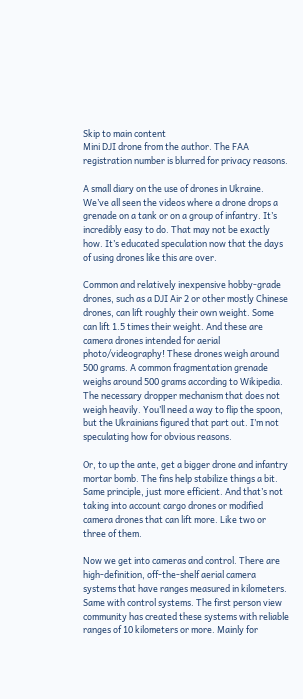Skip to main content
Mini DJI drone from the author. The FAA registration number is blurred for privacy reasons.

A small diary on the use of drones in Ukraine. We’ve all seen the videos where a drone drops a grenade on a tank or on a group of infantry. It’s incredibly easy to do. That may not be exactly how. It’s educated speculation now that the days of using drones like this are over.

Common and relatively inexpensive hobby-grade drones, such as a DJI Air 2 or other mostly Chinese drones, can lift roughly their own weight. Some can lift 1.5 times their weight. And these are camera drones intended for aerial photo/videography! These drones weigh around 500 grams. A common fragmentation grenade weighs around 500 grams according to Wikipedia. The necessary dropper mechanism that does not weigh heavily. You’ll need a way to flip the spoon, but the Ukrainians figured that part out. I’m not speculating how for obvious reasons.

Or, to up the ante, get a bigger drone and infantry mortar bomb. The fins help stabilize things a bit. Same principle, just more efficient. And that’s not taking into account cargo drones or modified camera drones that can lift more. Like two or three of them.

Now we get into cameras and control. There are high-definition, off-the-shelf aerial camera systems that have ranges measured in kilometers. Same with control systems. The first person view community has created these systems with reliable ranges of 10 kilometers or more. Mainly for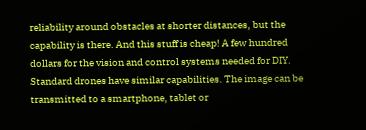reliability around obstacles at shorter distances, but the capability is there. And this stuff is cheap! A few hundred dollars for the vision and control systems needed for DIY. Standard drones have similar capabilities. The image can be transmitted to a smartphone, tablet or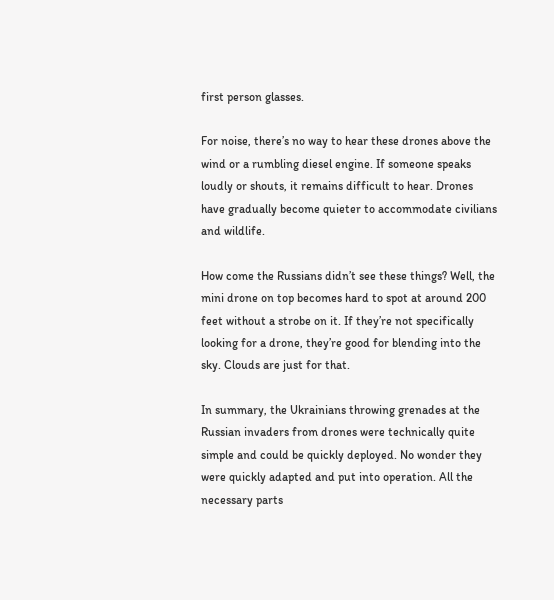first person glasses.

For noise, there’s no way to hear these drones above the wind or a rumbling diesel engine. If someone speaks loudly or shouts, it remains difficult to hear. Drones have gradually become quieter to accommodate civilians and wildlife.

How come the Russians didn’t see these things? Well, the mini drone on top becomes hard to spot at around 200 feet without a strobe on it. If they’re not specifically looking for a drone, they’re good for blending into the sky. Clouds are just for that.

In summary, the Ukrainians throwing grenades at the Russian invaders from drones were technically quite simple and could be quickly deployed. No wonder they were quickly adapted and put into operation. All the necessary parts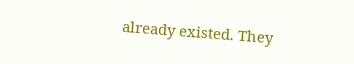already existed. They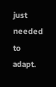just needed to adapt.